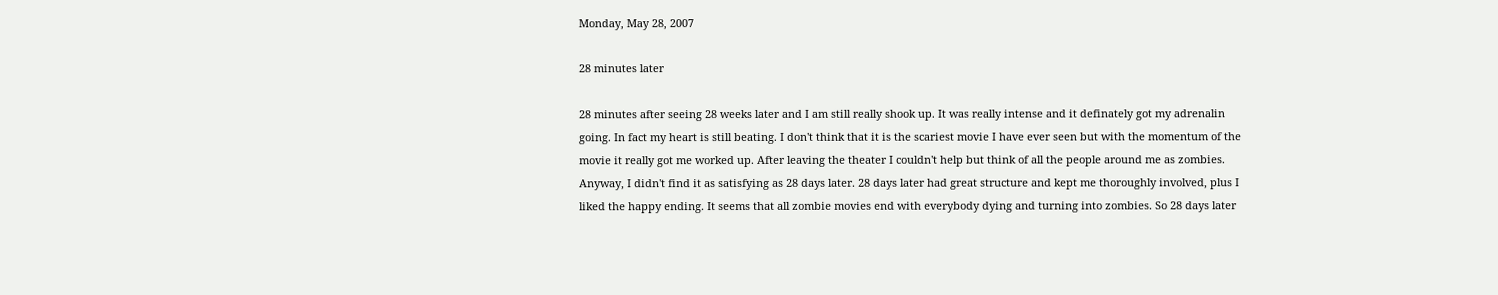Monday, May 28, 2007

28 minutes later

28 minutes after seeing 28 weeks later and I am still really shook up. It was really intense and it definately got my adrenalin going. In fact my heart is still beating. I don't think that it is the scariest movie I have ever seen but with the momentum of the movie it really got me worked up. After leaving the theater I couldn't help but think of all the people around me as zombies. Anyway, I didn't find it as satisfying as 28 days later. 28 days later had great structure and kept me thoroughly involved, plus I liked the happy ending. It seems that all zombie movies end with everybody dying and turning into zombies. So 28 days later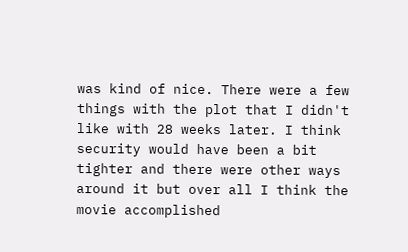was kind of nice. There were a few things with the plot that I didn't like with 28 weeks later. I think security would have been a bit tighter and there were other ways around it but over all I think the movie accomplished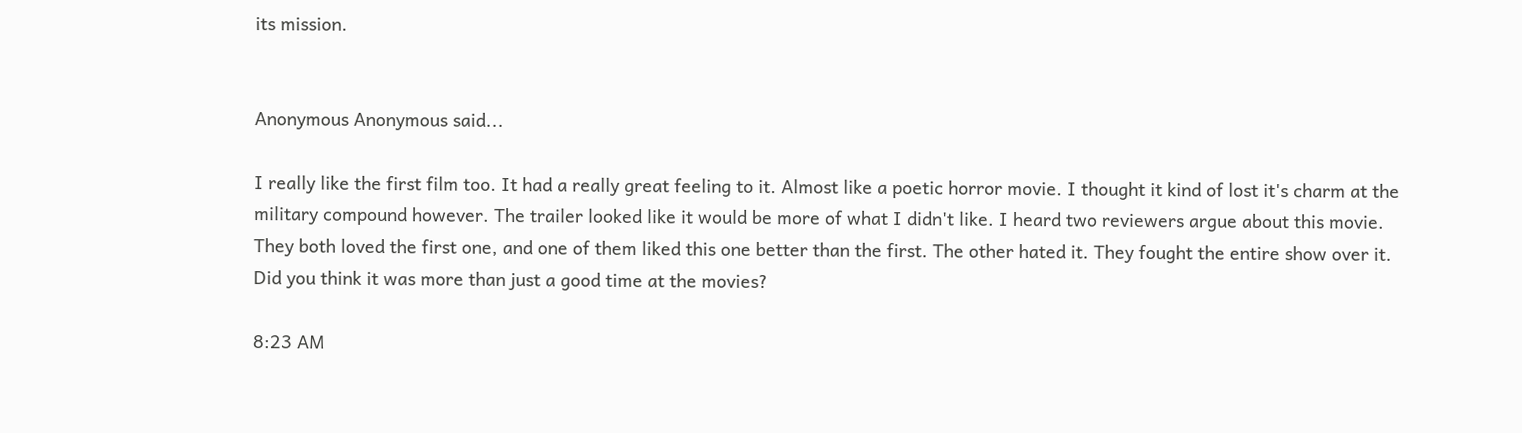its mission.


Anonymous Anonymous said...

I really like the first film too. It had a really great feeling to it. Almost like a poetic horror movie. I thought it kind of lost it's charm at the military compound however. The trailer looked like it would be more of what I didn't like. I heard two reviewers argue about this movie. They both loved the first one, and one of them liked this one better than the first. The other hated it. They fought the entire show over it. Did you think it was more than just a good time at the movies?

8:23 AM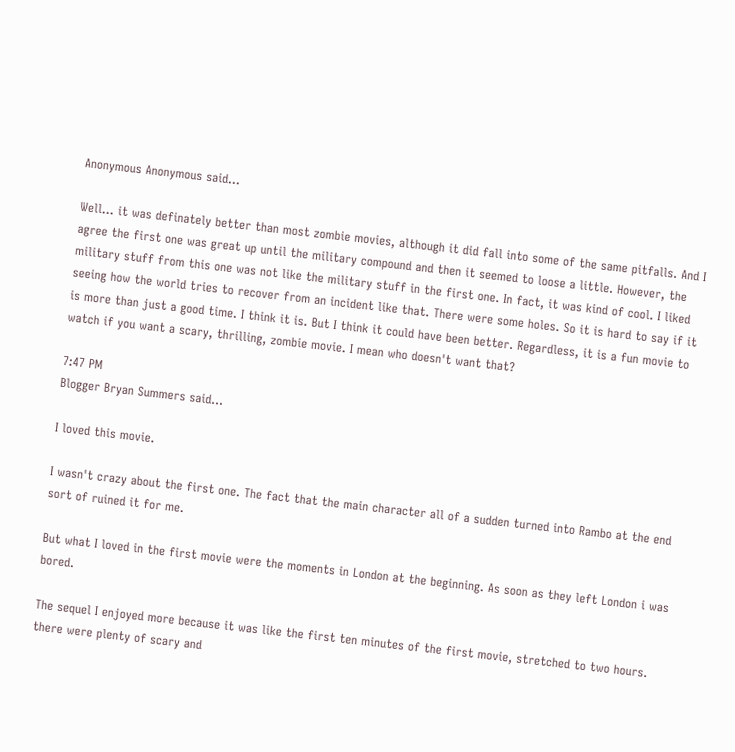Anonymous Anonymous said...

Well... it was definately better than most zombie movies, although it did fall into some of the same pitfalls. And I agree the first one was great up until the military compound and then it seemed to loose a little. However, the military stuff from this one was not like the military stuff in the first one. In fact, it was kind of cool. I liked seeing how the world tries to recover from an incident like that. There were some holes. So it is hard to say if it is more than just a good time. I think it is. But I think it could have been better. Regardless, it is a fun movie to watch if you want a scary, thrilling, zombie movie. I mean who doesn't want that?

7:47 PM
Blogger Bryan Summers said...

I loved this movie.

I wasn't crazy about the first one. The fact that the main character all of a sudden turned into Rambo at the end sort of ruined it for me.

But what I loved in the first movie were the moments in London at the beginning. As soon as they left London i was bored.

The sequel I enjoyed more because it was like the first ten minutes of the first movie, stretched to two hours. there were plenty of scary and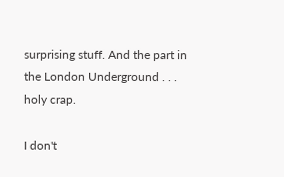surprising stuff. And the part in the London Underground . . . holy crap.

I don't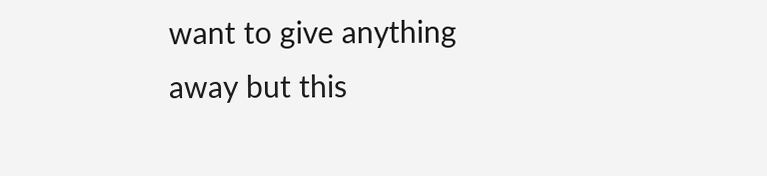want to give anything away but this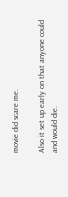movie did scare me.

Also it set up early on that anyone could and would die.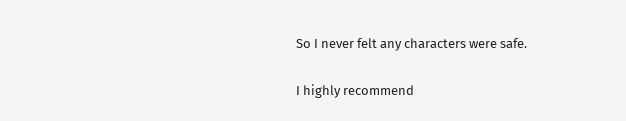So I never felt any characters were safe.

I highly recommend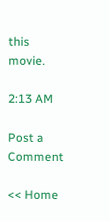this movie.

2:13 AM

Post a Comment

<< Home